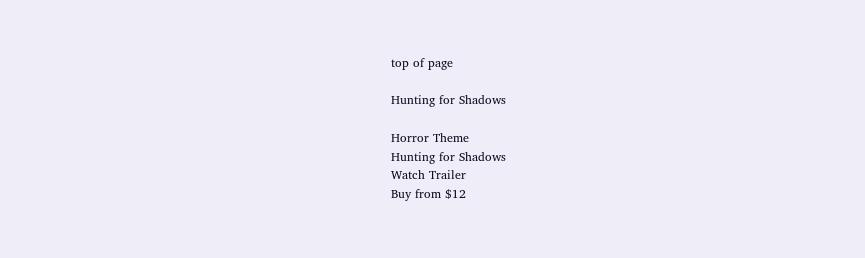top of page

Hunting for Shadows

Horror Theme
Hunting for Shadows
Watch Trailer
Buy from $12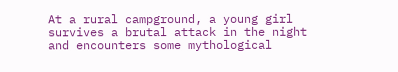At a rural campground, a young girl survives a brutal attack in the night and encounters some mythological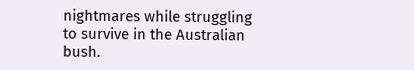nightmares while struggling to survive in the Australian bush.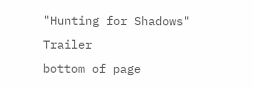"Hunting for Shadows" Trailer
bottom of page